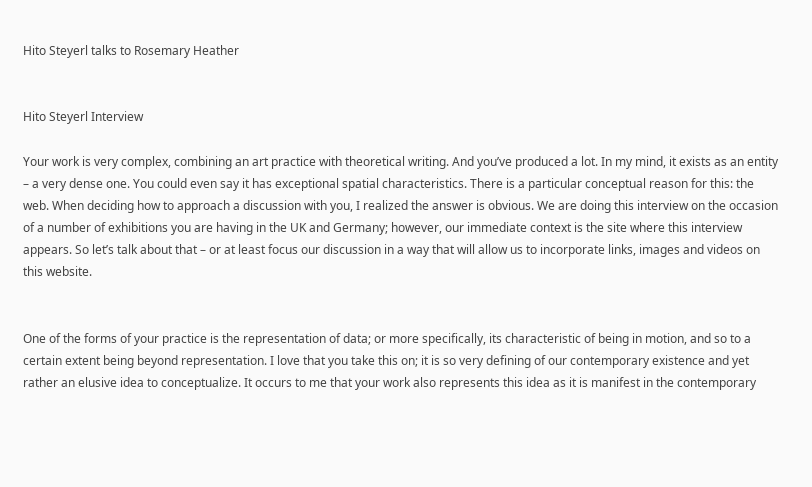Hito Steyerl talks to Rosemary Heather


Hito Steyerl Interview

Your work is very complex, combining an art practice with theoretical writing. And you’ve produced a lot. In my mind, it exists as an entity – a very dense one. You could even say it has exceptional spatial characteristics. There is a particular conceptual reason for this: the web. When deciding how to approach a discussion with you, I realized the answer is obvious. We are doing this interview on the occasion of a number of exhibitions you are having in the UK and Germany; however, our immediate context is the site where this interview appears. So let’s talk about that – or at least focus our discussion in a way that will allow us to incorporate links, images and videos on this website.


One of the forms of your practice is the representation of data; or more specifically, its characteristic of being in motion, and so to a certain extent being beyond representation. I love that you take this on; it is so very defining of our contemporary existence and yet rather an elusive idea to conceptualize. It occurs to me that your work also represents this idea as it is manifest in the contemporary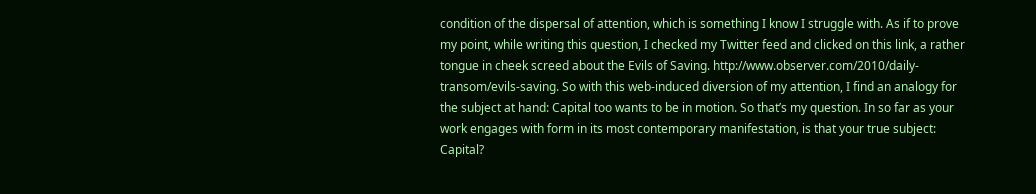condition of the dispersal of attention, which is something I know I struggle with. As if to prove my point, while writing this question, I checked my Twitter feed and clicked on this link, a rather tongue in cheek screed about the Evils of Saving. http://www.observer.com/2010/daily-transom/evils-saving. So with this web-induced diversion of my attention, I find an analogy for the subject at hand: Capital too wants to be in motion. So that’s my question. In so far as your work engages with form in its most contemporary manifestation, is that your true subject: Capital?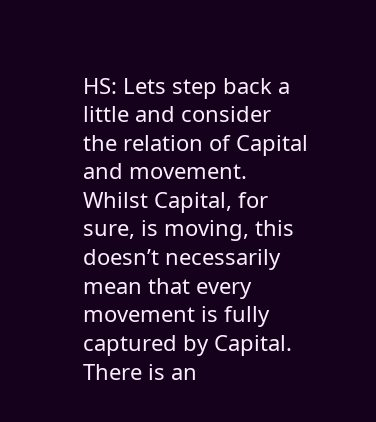HS: Lets step back a little and consider the relation of Capital and movement. Whilst Capital, for sure, is moving, this doesn’t necessarily mean that every movement is fully captured by Capital. There is an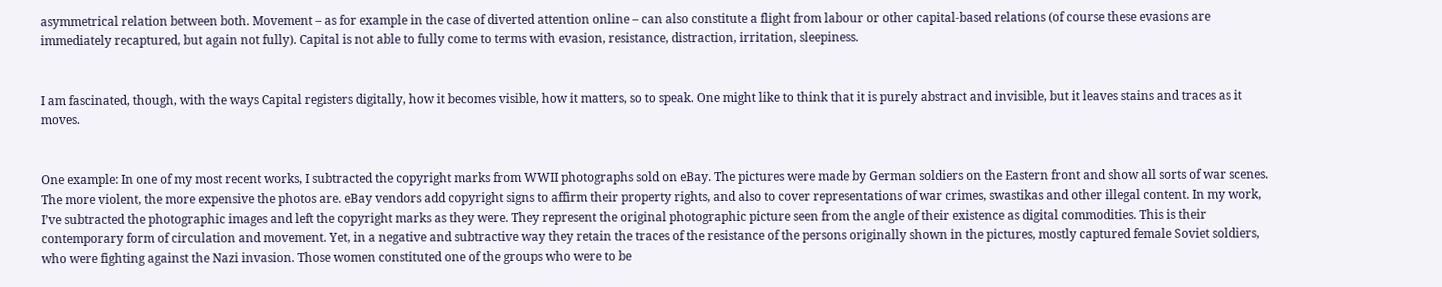asymmetrical relation between both. Movement – as for example in the case of diverted attention online – can also constitute a flight from labour or other capital-based relations (of course these evasions are immediately recaptured, but again not fully). Capital is not able to fully come to terms with evasion, resistance, distraction, irritation, sleepiness.


I am fascinated, though, with the ways Capital registers digitally, how it becomes visible, how it matters, so to speak. One might like to think that it is purely abstract and invisible, but it leaves stains and traces as it moves.


One example: In one of my most recent works, I subtracted the copyright marks from WWII photographs sold on eBay. The pictures were made by German soldiers on the Eastern front and show all sorts of war scenes.  The more violent, the more expensive the photos are. eBay vendors add copyright signs to affirm their property rights, and also to cover representations of war crimes, swastikas and other illegal content. In my work, I’ve subtracted the photographic images and left the copyright marks as they were. They represent the original photographic picture seen from the angle of their existence as digital commodities. This is their contemporary form of circulation and movement. Yet, in a negative and subtractive way they retain the traces of the resistance of the persons originally shown in the pictures, mostly captured female Soviet soldiers, who were fighting against the Nazi invasion. Those women constituted one of the groups who were to be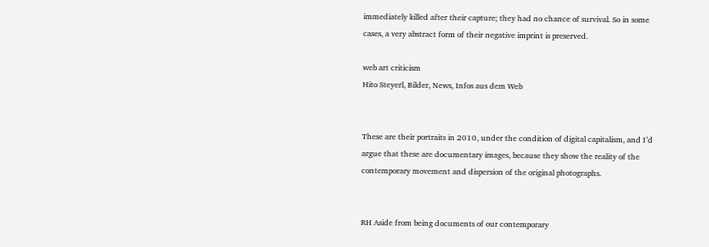immediately killed after their capture; they had no chance of survival. So in some cases, a very abstract form of their negative imprint is preserved.

web art criticism
Hito Steyerl, Bilder, News, Infos aus dem Web


These are their portraits in 2010, under the condition of digital capitalism, and I’d argue that these are documentary images, because they show the reality of the contemporary movement and dispersion of the original photographs.


RH Aside from being documents of our contemporary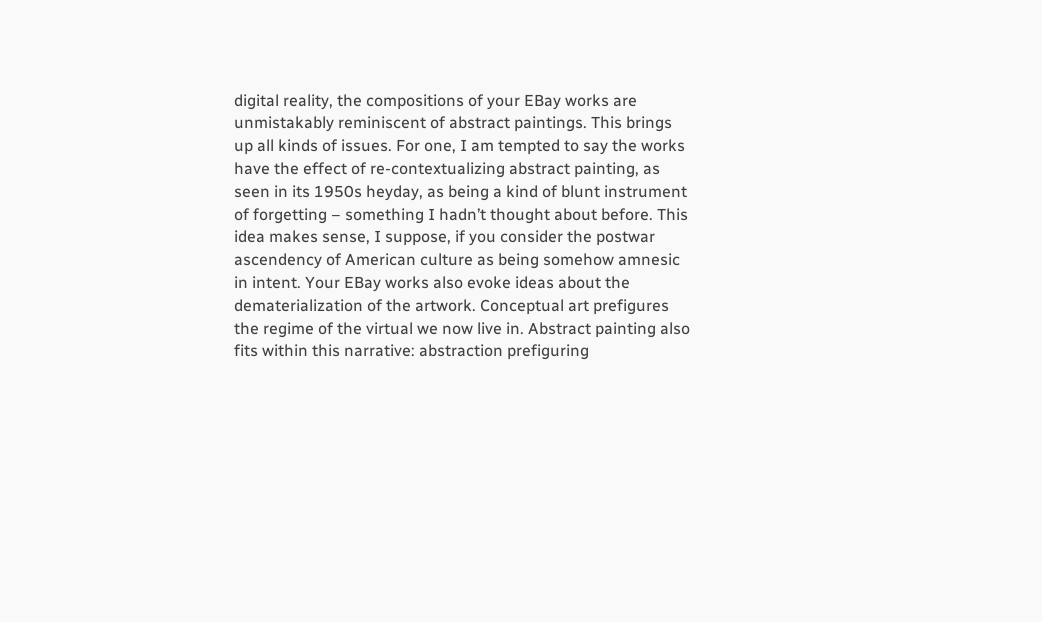digital reality, the compositions of your EBay works are unmistakably reminiscent of abstract paintings. This brings up all kinds of issues. For one, I am tempted to say the works have the effect of re-contextualizing abstract painting, as seen in its 1950s heyday, as being a kind of blunt instrument of forgetting – something I hadn’t thought about before. This idea makes sense, I suppose, if you consider the postwar ascendency of American culture as being somehow amnesic in intent. Your EBay works also evoke ideas about the dematerialization of the artwork. Conceptual art prefigures the regime of the virtual we now live in. Abstract painting also fits within this narrative: abstraction prefiguring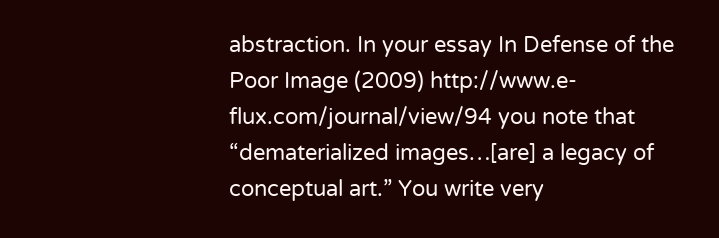abstraction. In your essay In Defense of the Poor Image (2009) http://www.e-flux.com/journal/view/94 you note that “dematerialized images…[are] a legacy of conceptual art.” You write very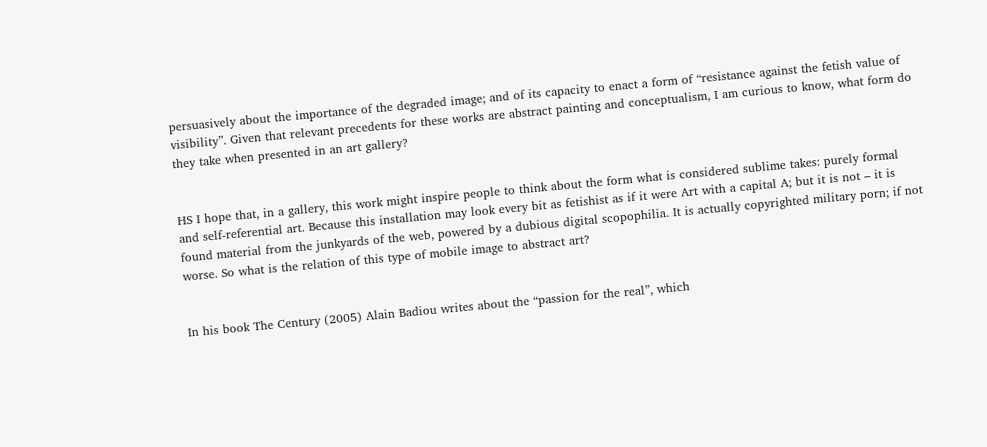persuasively about the importance of the degraded image; and of its capacity to enact a form of “resistance against the fetish value of visibility”. Given that relevant precedents for these works are abstract painting and conceptualism, I am curious to know, what form do they take when presented in an art gallery?


HS I hope that, in a gallery, this work might inspire people to think about the form what is considered sublime takes: purely formal and self-referential art. Because this installation may look every bit as fetishist as if it were Art with a capital A; but it is not – it is found material from the junkyards of the web, powered by a dubious digital scopophilia. It is actually copyrighted military porn; if not worse. So what is the relation of this type of mobile image to abstract art?


In his book The Century (2005) Alain Badiou writes about the “passion for the real”, which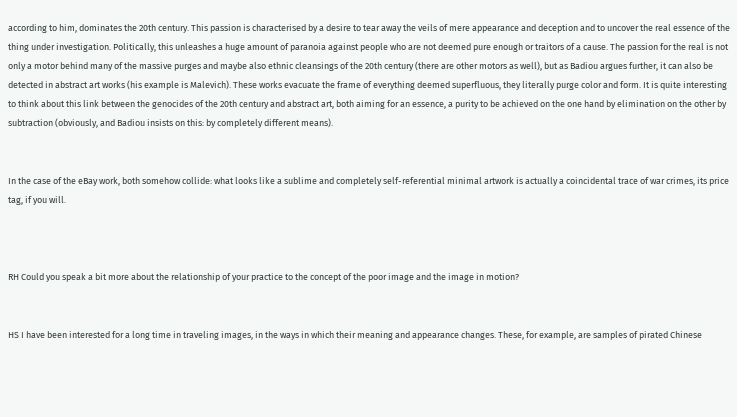according to him, dominates the 20th century. This passion is characterised by a desire to tear away the veils of mere appearance and deception and to uncover the real essence of the thing under investigation. Politically, this unleashes a huge amount of paranoia against people who are not deemed pure enough or traitors of a cause. The passion for the real is not only a motor behind many of the massive purges and maybe also ethnic cleansings of the 20th century (there are other motors as well), but as Badiou argues further, it can also be detected in abstract art works (his example is Malevich). These works evacuate the frame of everything deemed superfluous, they literally purge color and form. It is quite interesting to think about this link between the genocides of the 20th century and abstract art, both aiming for an essence, a purity to be achieved on the one hand by elimination on the other by subtraction (obviously, and Badiou insists on this: by completely different means).


In the case of the eBay work, both somehow collide: what looks like a sublime and completely self-referential minimal artwork is actually a coincidental trace of war crimes, its price tag, if you will.



RH Could you speak a bit more about the relationship of your practice to the concept of the poor image and the image in motion?


HS I have been interested for a long time in traveling images, in the ways in which their meaning and appearance changes. These, for example, are samples of pirated Chinese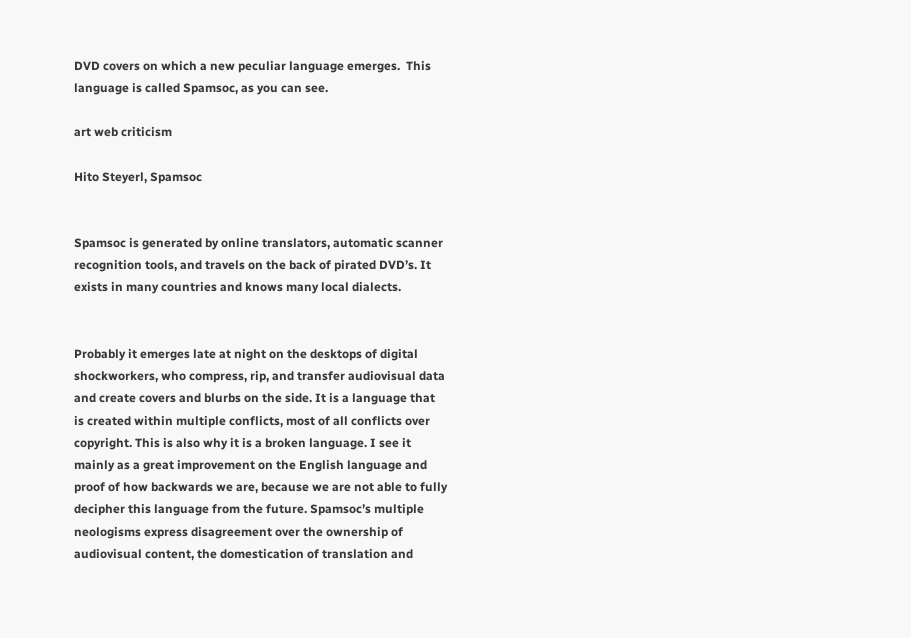DVD covers on which a new peculiar language emerges.  This language is called Spamsoc, as you can see.

art web criticism

Hito Steyerl, Spamsoc


Spamsoc is generated by online translators, automatic scanner recognition tools, and travels on the back of pirated DVD’s. It exists in many countries and knows many local dialects.


Probably it emerges late at night on the desktops of digital shockworkers, who compress, rip, and transfer audiovisual data and create covers and blurbs on the side. It is a language that is created within multiple conflicts, most of all conflicts over copyright. This is also why it is a broken language. I see it mainly as a great improvement on the English language and proof of how backwards we are, because we are not able to fully decipher this language from the future. Spamsoc’s multiple neologisms express disagreement over the ownership of audiovisual content, the domestication of translation and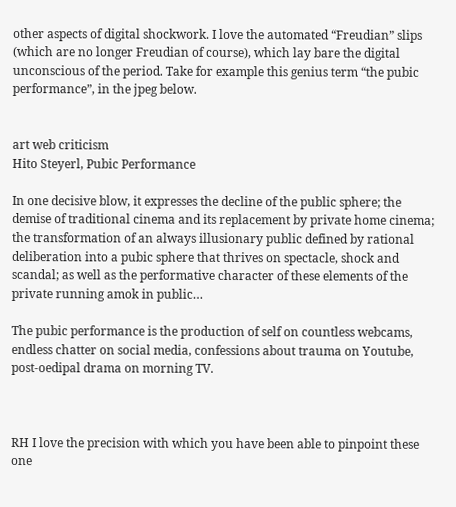other aspects of digital shockwork. I love the automated “Freudian” slips (which are no longer Freudian of course), which lay bare the digital unconscious of the period. Take for example this genius term “the pubic performance”, in the jpeg below.


art web criticism
Hito Steyerl, Pubic Performance

In one decisive blow, it expresses the decline of the public sphere; the demise of traditional cinema and its replacement by private home cinema; the transformation of an always illusionary public defined by rational deliberation into a pubic sphere that thrives on spectacle, shock and scandal; as well as the performative character of these elements of the private running amok in public…

The pubic performance is the production of self on countless webcams, endless chatter on social media, confessions about trauma on Youtube, post-oedipal drama on morning TV.



RH I love the precision with which you have been able to pinpoint these one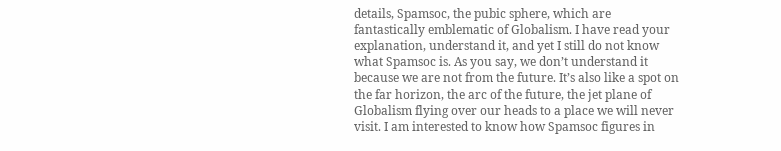details, Spamsoc, the pubic sphere, which are fantastically emblematic of Globalism. I have read your explanation, understand it, and yet I still do not know what Spamsoc is. As you say, we don’t understand it because we are not from the future. It’s also like a spot on the far horizon, the arc of the future, the jet plane of Globalism flying over our heads to a place we will never visit. I am interested to know how Spamsoc figures in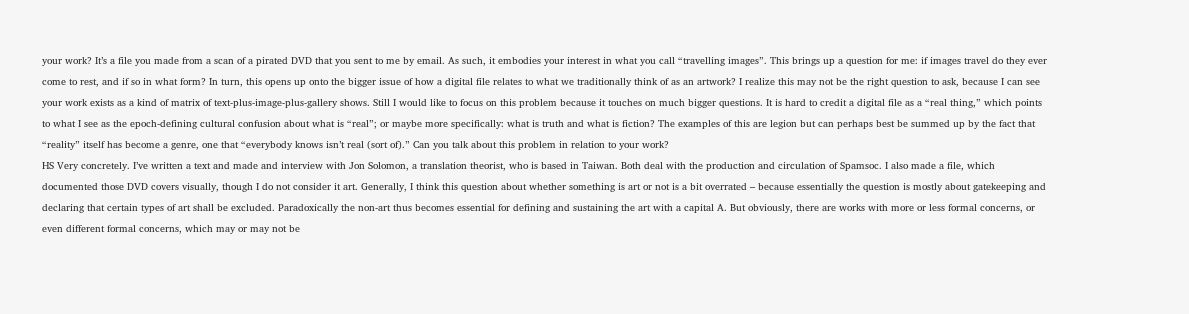your work? It’s a file you made from a scan of a pirated DVD that you sent to me by email. As such, it embodies your interest in what you call “travelling images”. This brings up a question for me: if images travel do they ever come to rest, and if so in what form? In turn, this opens up onto the bigger issue of how a digital file relates to what we traditionally think of as an artwork? I realize this may not be the right question to ask, because I can see your work exists as a kind of matrix of text-plus-image-plus-gallery shows. Still I would like to focus on this problem because it touches on much bigger questions. It is hard to credit a digital file as a “real thing,” which points to what I see as the epoch-defining cultural confusion about what is “real”; or maybe more specifically: what is truth and what is fiction? The examples of this are legion but can perhaps best be summed up by the fact that “reality” itself has become a genre, one that “everybody knows isn’t real (sort of).” Can you talk about this problem in relation to your work?
HS Very concretely. I’ve written a text and made and interview with Jon Solomon, a translation theorist, who is based in Taiwan. Both deal with the production and circulation of Spamsoc. I also made a file, which documented those DVD covers visually, though I do not consider it art. Generally, I think this question about whether something is art or not is a bit overrated – because essentially the question is mostly about gatekeeping and declaring that certain types of art shall be excluded. Paradoxically the non-art thus becomes essential for defining and sustaining the art with a capital A. But obviously, there are works with more or less formal concerns, or even different formal concerns, which may or may not be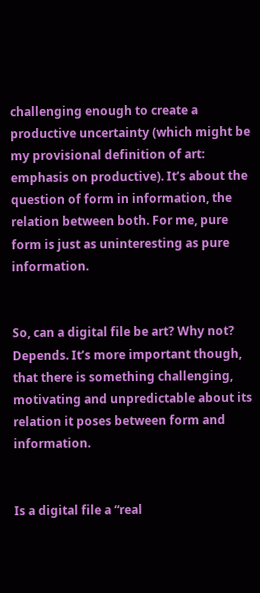challenging enough to create a productive uncertainty (which might be my provisional definition of art: emphasis on productive). It’s about the question of form in information, the relation between both. For me, pure form is just as uninteresting as pure information.


So, can a digital file be art? Why not? Depends. It’s more important though, that there is something challenging, motivating and unpredictable about its relation it poses between form and information.


Is a digital file a “real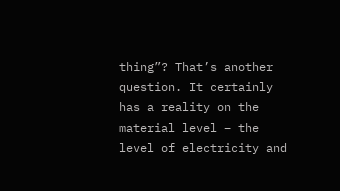thing”? That’s another question. It certainly has a reality on the material level – the level of electricity and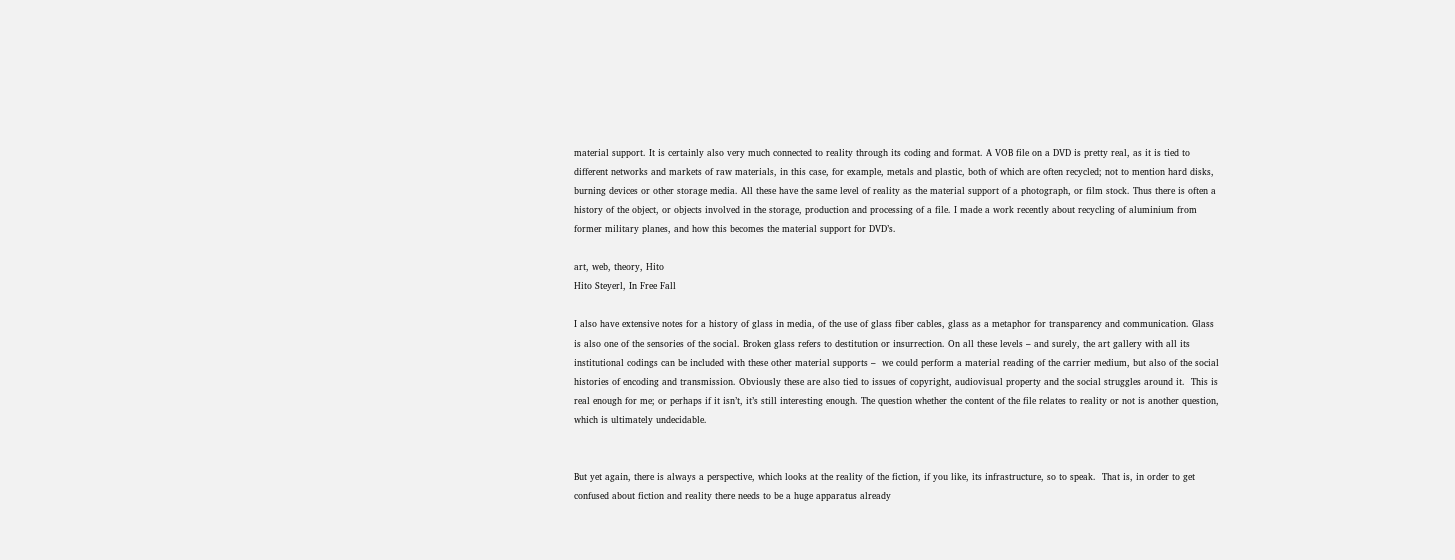material support. It is certainly also very much connected to reality through its coding and format. A VOB file on a DVD is pretty real, as it is tied to different networks and markets of raw materials, in this case, for example, metals and plastic, both of which are often recycled; not to mention hard disks, burning devices or other storage media. All these have the same level of reality as the material support of a photograph, or film stock. Thus there is often a history of the object, or objects involved in the storage, production and processing of a file. I made a work recently about recycling of aluminium from former military planes, and how this becomes the material support for DVD’s.

art, web, theory, Hito
Hito Steyerl, In Free Fall

I also have extensive notes for a history of glass in media, of the use of glass fiber cables, glass as a metaphor for transparency and communication. Glass is also one of the sensories of the social. Broken glass refers to destitution or insurrection. On all these levels – and surely, the art gallery with all its institutional codings can be included with these other material supports –  we could perform a material reading of the carrier medium, but also of the social histories of encoding and transmission. Obviously these are also tied to issues of copyright, audiovisual property and the social struggles around it.  This is real enough for me; or perhaps if it isn’t, it’s still interesting enough. The question whether the content of the file relates to reality or not is another question, which is ultimately undecidable.


But yet again, there is always a perspective, which looks at the reality of the fiction, if you like, its infrastructure, so to speak.  That is, in order to get confused about fiction and reality there needs to be a huge apparatus already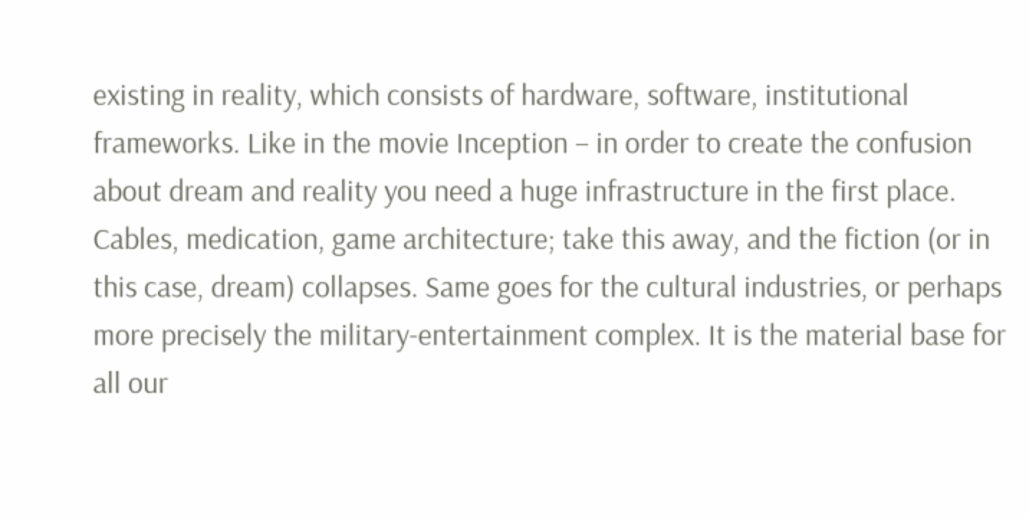existing in reality, which consists of hardware, software, institutional frameworks. Like in the movie Inception – in order to create the confusion about dream and reality you need a huge infrastructure in the first place. Cables, medication, game architecture; take this away, and the fiction (or in this case, dream) collapses. Same goes for the cultural industries, or perhaps more precisely the military-entertainment complex. It is the material base for all our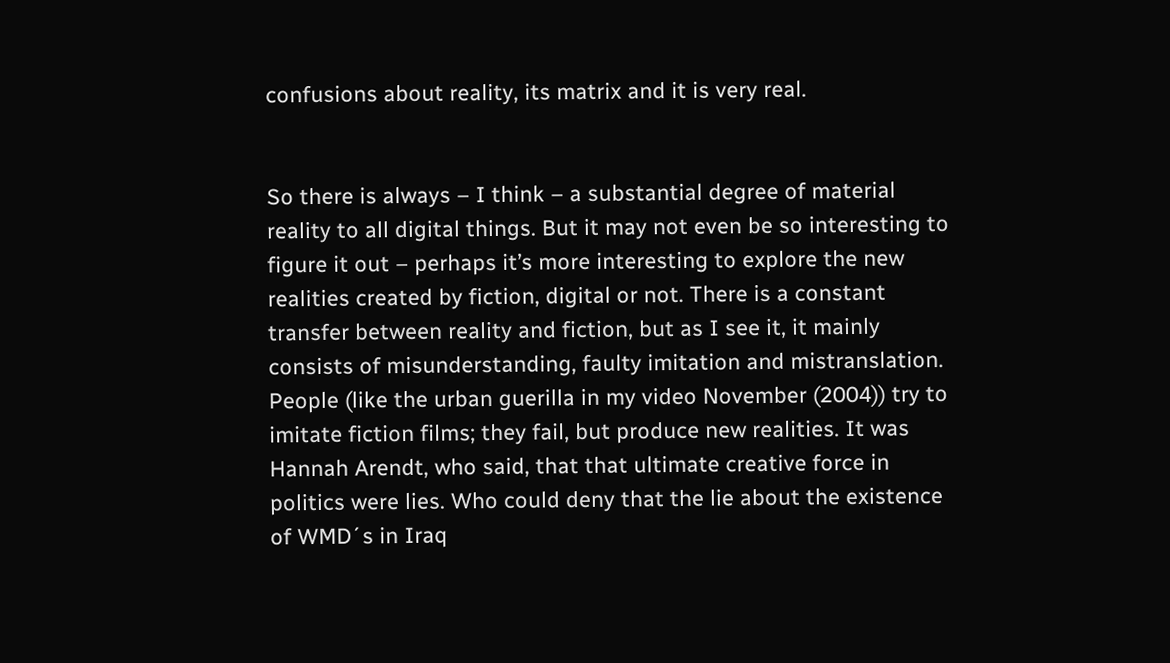confusions about reality, its matrix and it is very real.


So there is always – I think – a substantial degree of material reality to all digital things. But it may not even be so interesting to figure it out – perhaps it’s more interesting to explore the new realities created by fiction, digital or not. There is a constant transfer between reality and fiction, but as I see it, it mainly consists of misunderstanding, faulty imitation and mistranslation. People (like the urban guerilla in my video November (2004)) try to imitate fiction films; they fail, but produce new realities. It was Hannah Arendt, who said, that that ultimate creative force in politics were lies. Who could deny that the lie about the existence of WMD´s in Iraq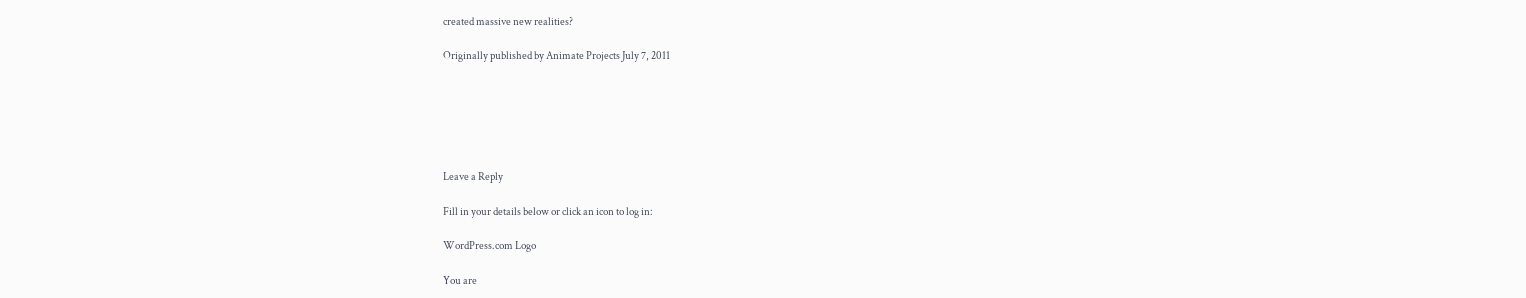created massive new realities?

Originally published by Animate Projects July 7, 2011






Leave a Reply

Fill in your details below or click an icon to log in:

WordPress.com Logo

You are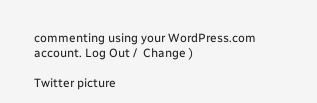commenting using your WordPress.com account. Log Out /  Change )

Twitter picture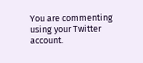You are commenting using your Twitter account.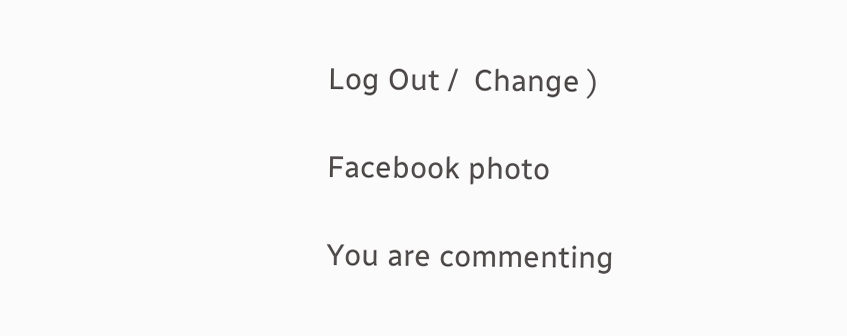Log Out /  Change )

Facebook photo

You are commenting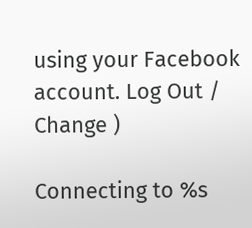using your Facebook account. Log Out /  Change )

Connecting to %s